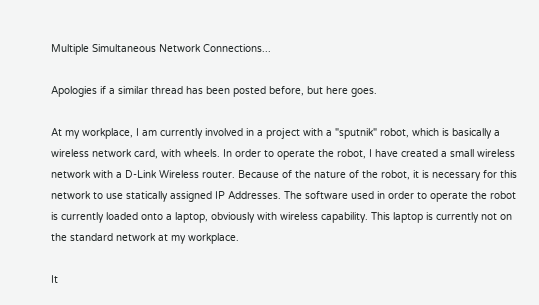Multiple Simultaneous Network Connections...

Apologies if a similar thread has been posted before, but here goes.

At my workplace, I am currently involved in a project with a "sputnik" robot, which is basically a wireless network card, with wheels. In order to operate the robot, I have created a small wireless network with a D-Link Wireless router. Because of the nature of the robot, it is necessary for this network to use statically assigned IP Addresses. The software used in order to operate the robot is currently loaded onto a laptop, obviously with wireless capability. This laptop is currently not on the standard network at my workplace.

It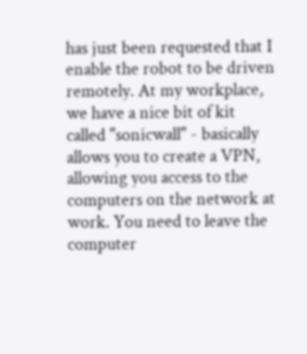has just been requested that I enable the robot to be driven remotely. At my workplace, we have a nice bit of kit called "sonicwall" - basically allows you to create a VPN, allowing you access to the computers on the network at work. You need to leave the computer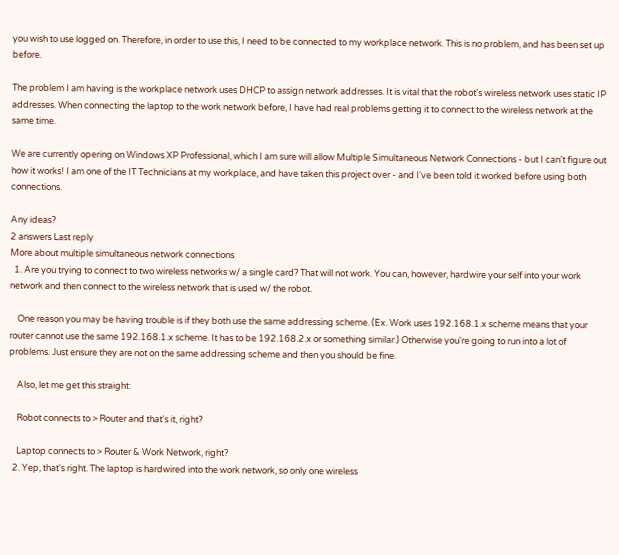you wish to use logged on. Therefore, in order to use this, I need to be connected to my workplace network. This is no problem, and has been set up before.

The problem I am having is the workplace network uses DHCP to assign network addresses. It is vital that the robot's wireless network uses static IP addresses. When connecting the laptop to the work network before, I have had real problems getting it to connect to the wireless network at the same time.

We are currently opering on Windows XP Professional, which I am sure will allow Multiple Simultaneous Network Connections - but I can't figure out how it works! I am one of the IT Technicians at my workplace, and have taken this project over - and I've been told it worked before using both connections.

Any ideas?
2 answers Last reply
More about multiple simultaneous network connections
  1. Are you trying to connect to two wireless networks w/ a single card? That will not work. You can, however, hardwire your self into your work network and then connect to the wireless network that is used w/ the robot.

    One reason you may be having trouble is if they both use the same addressing scheme. (Ex. Work uses 192.168.1.x scheme means that your router cannot use the same 192.168.1.x scheme. It has to be 192.168.2.x or something similar.) Otherwise you're going to run into a lot of problems. Just ensure they are not on the same addressing scheme and then you should be fine.

    Also, let me get this straight:

    Robot connects to > Router and that's it, right?

    Laptop connects to > Router & Work Network, right?
  2. Yep, that's right. The laptop is hardwired into the work network, so only one wireless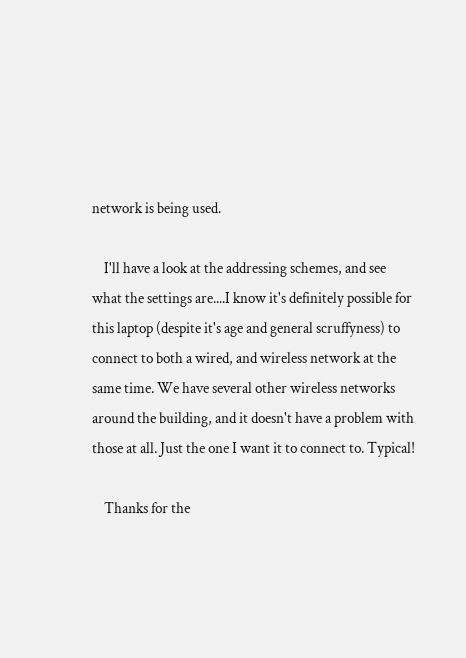network is being used.

    I'll have a look at the addressing schemes, and see what the settings are....I know it's definitely possible for this laptop (despite it's age and general scruffyness) to connect to both a wired, and wireless network at the same time. We have several other wireless networks around the building, and it doesn't have a problem with those at all. Just the one I want it to connect to. Typical!

    Thanks for the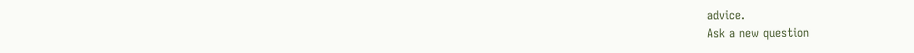advice.
Ask a new question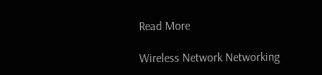Read More

Wireless Network Networking